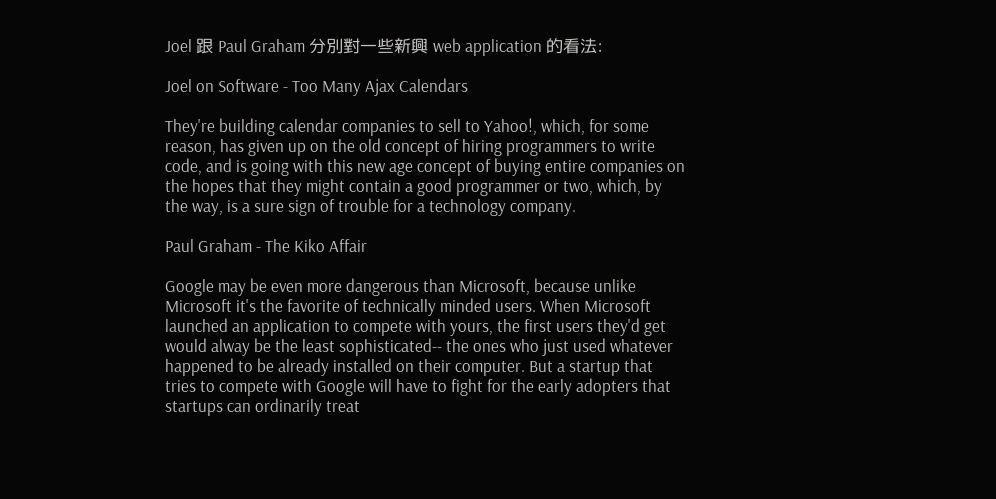Joel 跟 Paul Graham 分別對一些新興 web application 的看法:

Joel on Software - Too Many Ajax Calendars

They're building calendar companies to sell to Yahoo!, which, for some reason, has given up on the old concept of hiring programmers to write code, and is going with this new age concept of buying entire companies on the hopes that they might contain a good programmer or two, which, by the way, is a sure sign of trouble for a technology company.

Paul Graham - The Kiko Affair

Google may be even more dangerous than Microsoft, because unlike Microsoft it's the favorite of technically minded users. When Microsoft launched an application to compete with yours, the first users they'd get would alway be the least sophisticated-- the ones who just used whatever happened to be already installed on their computer. But a startup that tries to compete with Google will have to fight for the early adopters that startups can ordinarily treat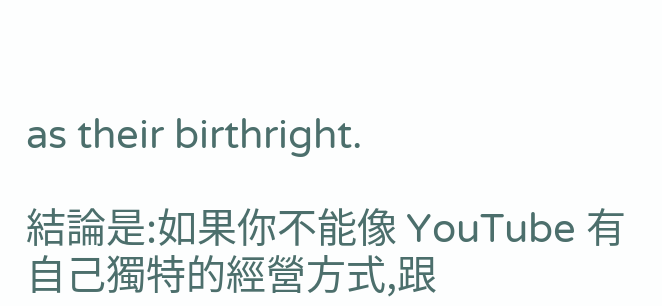as their birthright.

結論是:如果你不能像 YouTube 有自己獨特的經營方式,跟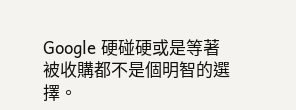Google 硬碰硬或是等著被收購都不是個明智的選擇。